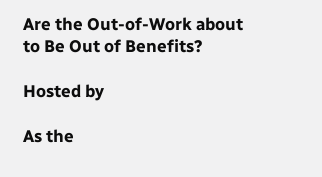Are the Out-of-Work about to Be Out of Benefits?

Hosted by

As the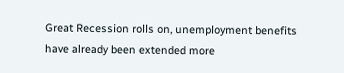Great Recession rolls on, unemployment benefits have already been extended more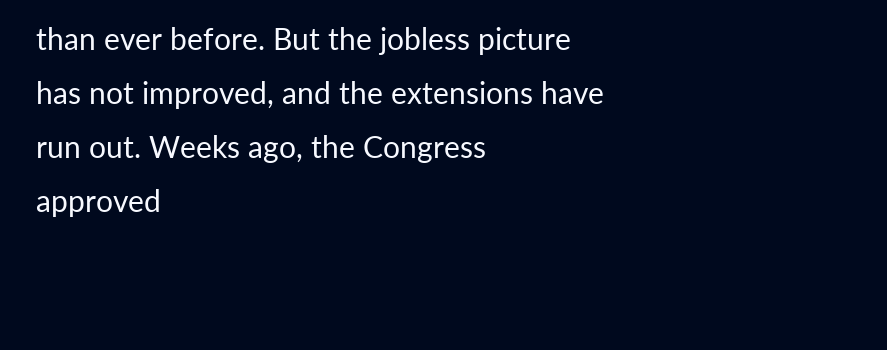than ever before. But the jobless picture has not improved, and the extensions have run out. Weeks ago, the Congress approved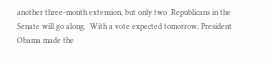another three-month extension, but only two  Republicans in the Senate will go along.  With a vote expected tomorrow, President Obama made the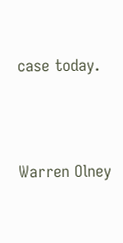case today.




Warren Olney